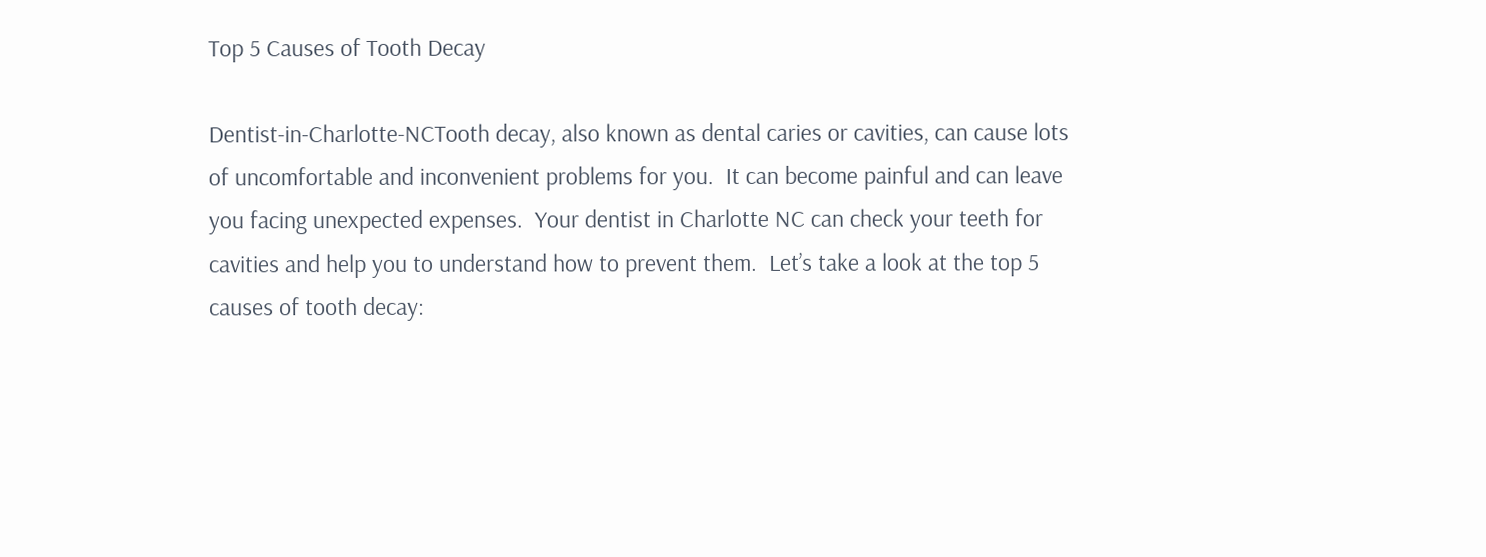Top 5 Causes of Tooth Decay

Dentist-in-Charlotte-NCTooth decay, also known as dental caries or cavities, can cause lots of uncomfortable and inconvenient problems for you.  It can become painful and can leave you facing unexpected expenses.  Your dentist in Charlotte NC can check your teeth for cavities and help you to understand how to prevent them.  Let’s take a look at the top 5 causes of tooth decay: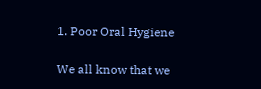1. Poor Oral Hygiene

We all know that we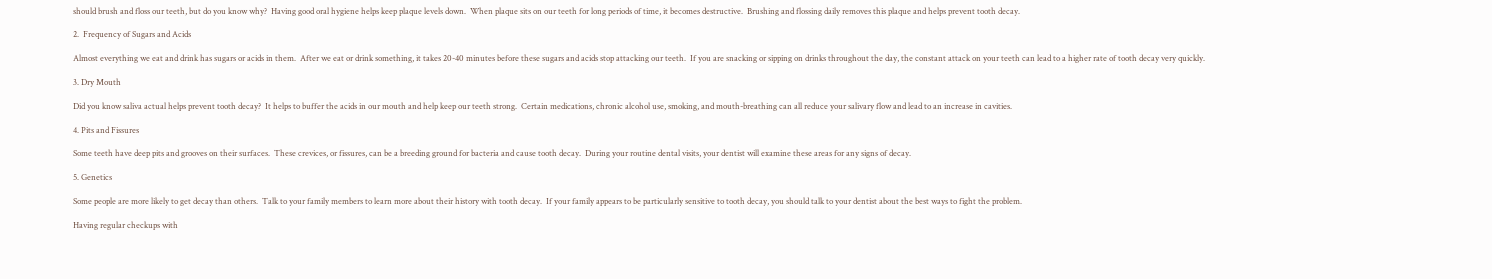should brush and floss our teeth, but do you know why?  Having good oral hygiene helps keep plaque levels down.  When plaque sits on our teeth for long periods of time, it becomes destructive.  Brushing and flossing daily removes this plaque and helps prevent tooth decay.

2.  Frequency of Sugars and Acids

Almost everything we eat and drink has sugars or acids in them.  After we eat or drink something, it takes 20-40 minutes before these sugars and acids stop attacking our teeth.  If you are snacking or sipping on drinks throughout the day, the constant attack on your teeth can lead to a higher rate of tooth decay very quickly.

3. Dry Mouth

Did you know saliva actual helps prevent tooth decay?  It helps to buffer the acids in our mouth and help keep our teeth strong.  Certain medications, chronic alcohol use, smoking, and mouth-breathing can all reduce your salivary flow and lead to an increase in cavities.

4. Pits and Fissures

Some teeth have deep pits and grooves on their surfaces.  These crevices, or fissures, can be a breeding ground for bacteria and cause tooth decay.  During your routine dental visits, your dentist will examine these areas for any signs of decay.

5. Genetics

Some people are more likely to get decay than others.  Talk to your family members to learn more about their history with tooth decay.  If your family appears to be particularly sensitive to tooth decay, you should talk to your dentist about the best ways to fight the problem.

Having regular checkups with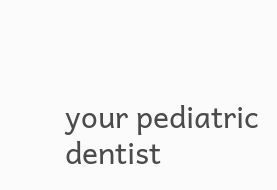your pediatric dentist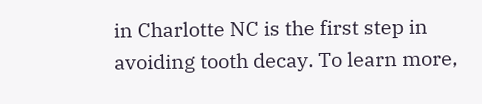in Charlotte NC is the first step in avoiding tooth decay. To learn more,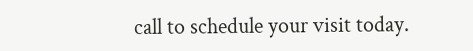call to schedule your visit today.